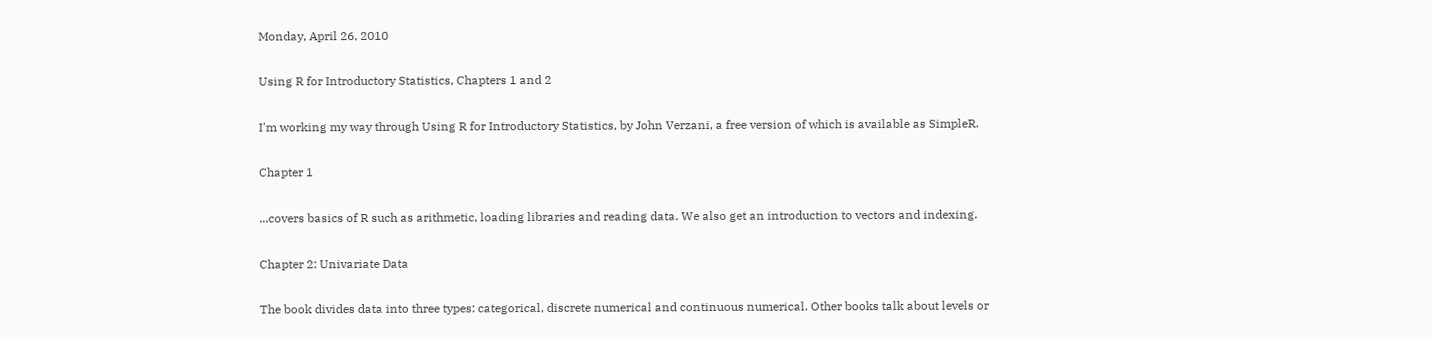Monday, April 26, 2010

Using R for Introductory Statistics, Chapters 1 and 2

I'm working my way through Using R for Introductory Statistics, by John Verzani, a free version of which is available as SimpleR.

Chapter 1

...covers basics of R such as arithmetic, loading libraries and reading data. We also get an introduction to vectors and indexing.

Chapter 2: Univariate Data

The book divides data into three types: categorical, discrete numerical and continuous numerical. Other books talk about levels or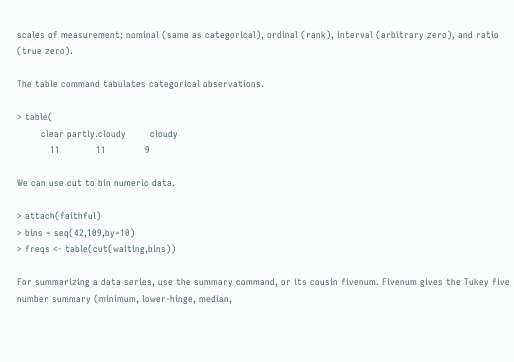scales of measurement: nominal (same as categorical), ordinal (rank), interval (arbitrary zero), and ratio (true zero).

The table command tabulates categorical observations.

> table(
        clear partly.cloudy        cloudy
           11            11             9

We can use cut to bin numeric data.

> attach(faithful)
> bins = seq(42,109,by=10)
> freqs <- table(cut(waiting,bins))

For summarizing a data series, use the summary command, or its cousin fivenum. Fivenum gives the Tukey five number summary (minimum, lower-hinge, median,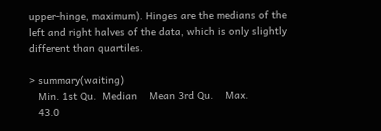upper-hinge, maximum). Hinges are the medians of the left and right halves of the data, which is only slightly different than quartiles.

> summary(waiting)
   Min. 1st Qu.  Median    Mean 3rd Qu.    Max.
   43.0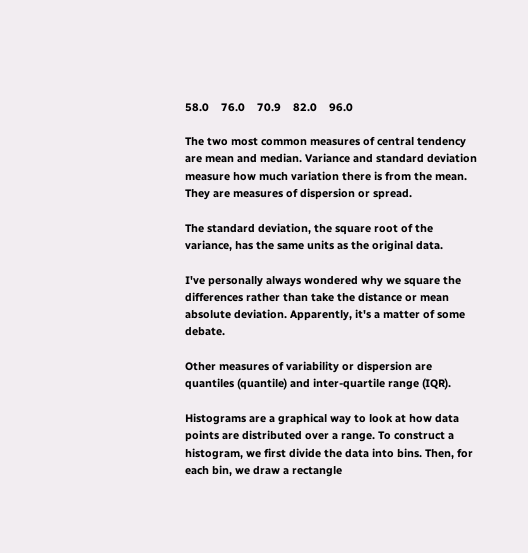58.0    76.0    70.9    82.0    96.0

The two most common measures of central tendency are mean and median. Variance and standard deviation measure how much variation there is from the mean. They are measures of dispersion or spread.

The standard deviation, the square root of the variance, has the same units as the original data.

I've personally always wondered why we square the differences rather than take the distance or mean absolute deviation. Apparently, it's a matter of some debate.

Other measures of variability or dispersion are quantiles (quantile) and inter-quartile range (IQR).

Histograms are a graphical way to look at how data points are distributed over a range. To construct a histogram, we first divide the data into bins. Then, for each bin, we draw a rectangle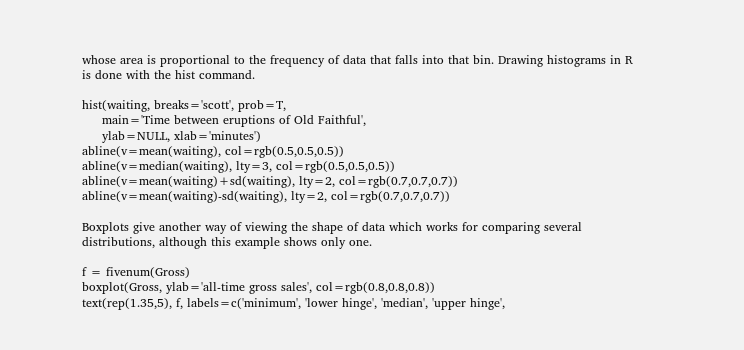whose area is proportional to the frequency of data that falls into that bin. Drawing histograms in R is done with the hist command.

hist(waiting, breaks='scott', prob=T,
     main='Time between eruptions of Old Faithful',
     ylab=NULL, xlab='minutes')
abline(v=mean(waiting), col=rgb(0.5,0.5,0.5))
abline(v=median(waiting), lty=3, col=rgb(0.5,0.5,0.5))
abline(v=mean(waiting)+sd(waiting), lty=2, col=rgb(0.7,0.7,0.7))
abline(v=mean(waiting)-sd(waiting), lty=2, col=rgb(0.7,0.7,0.7))

Boxplots give another way of viewing the shape of data which works for comparing several distributions, although this example shows only one.

f = fivenum(Gross)
boxplot(Gross, ylab='all-time gross sales', col=rgb(0.8,0.8,0.8))
text(rep(1.35,5), f, labels=c('minimum', 'lower hinge', 'median', 'upper hinge',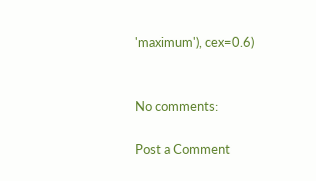'maximum'), cex=0.6)


No comments:

Post a Comment